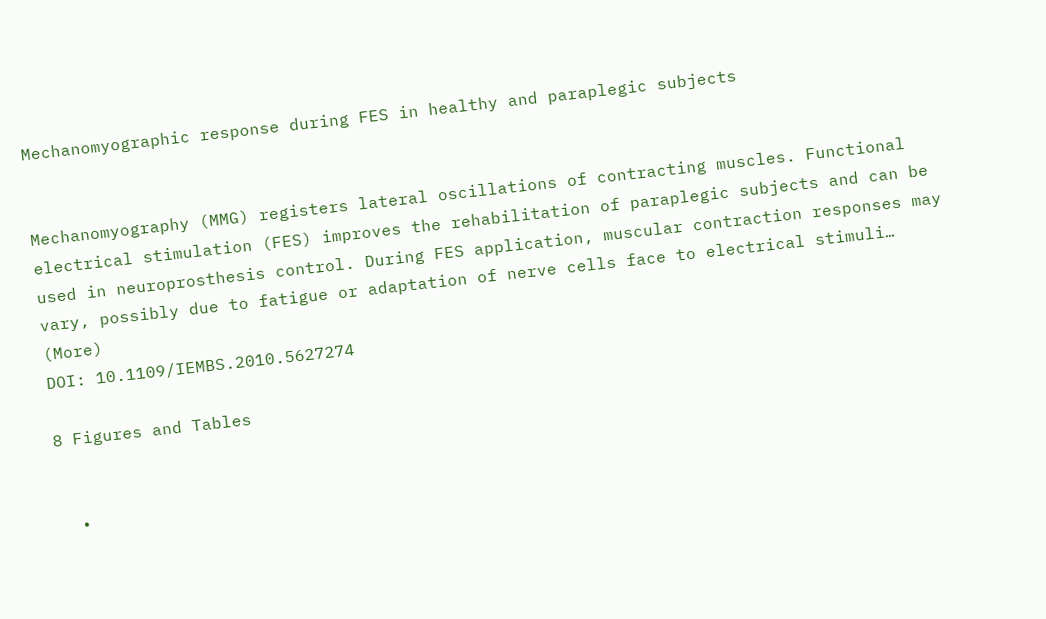Mechanomyographic response during FES in healthy and paraplegic subjects


Mechanomyography (MMG) registers lateral oscillations of contracting muscles. Functional electrical stimulation (FES) improves the rehabilitation of paraplegic subjects and can be used in neuroprosthesis control. During FES application, muscular contraction responses may vary, possibly due to fatigue or adaptation of nerve cells face to electrical stimuli… (More)
DOI: 10.1109/IEMBS.2010.5627274

8 Figures and Tables


  •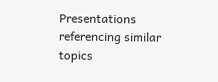Presentations referencing similar topics